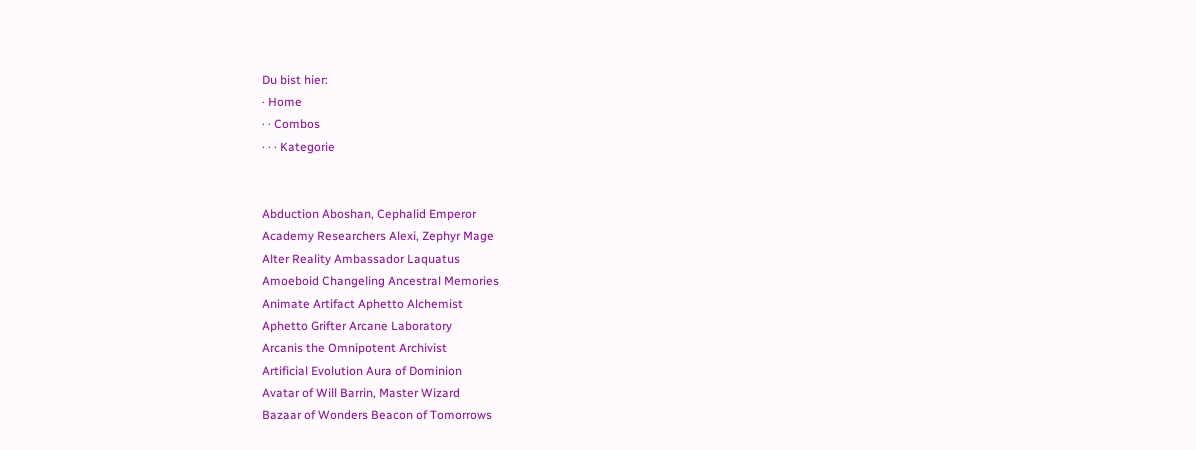Du bist hier:
· Home
· · Combos
· · · Kategorie


Abduction Aboshan, Cephalid Emperor
Academy Researchers Alexi, Zephyr Mage
Alter Reality Ambassador Laquatus
Amoeboid Changeling Ancestral Memories
Animate Artifact Aphetto Alchemist
Aphetto Grifter Arcane Laboratory
Arcanis the Omnipotent Archivist
Artificial Evolution Aura of Dominion
Avatar of Will Barrin, Master Wizard
Bazaar of Wonders Beacon of Tomorrows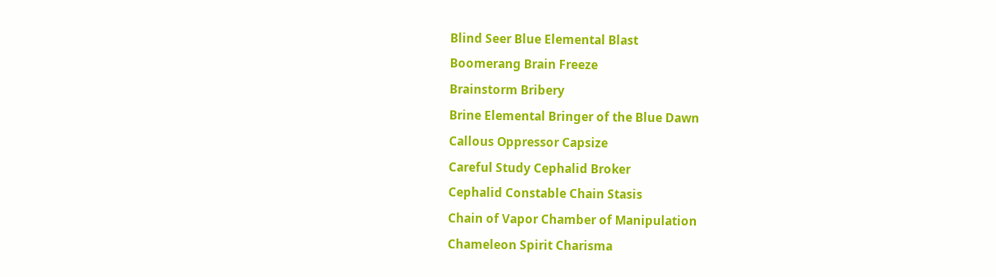Blind Seer Blue Elemental Blast
Boomerang Brain Freeze
Brainstorm Bribery
Brine Elemental Bringer of the Blue Dawn
Callous Oppressor Capsize
Careful Study Cephalid Broker
Cephalid Constable Chain Stasis
Chain of Vapor Chamber of Manipulation
Chameleon Spirit Charisma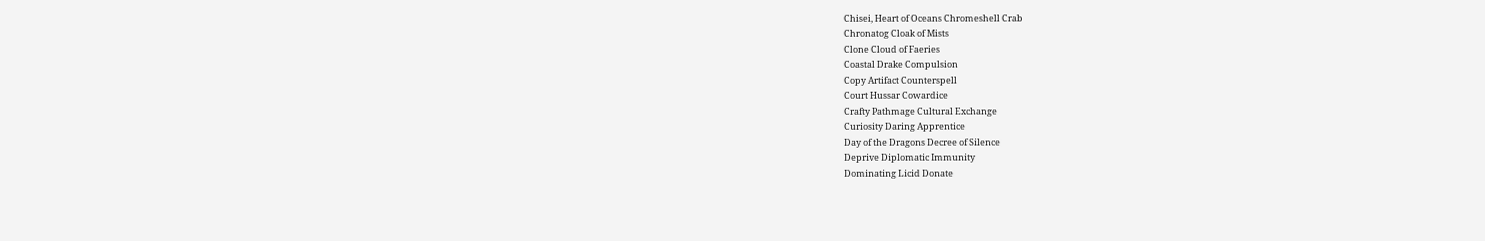Chisei, Heart of Oceans Chromeshell Crab
Chronatog Cloak of Mists
Clone Cloud of Faeries
Coastal Drake Compulsion
Copy Artifact Counterspell
Court Hussar Cowardice
Crafty Pathmage Cultural Exchange
Curiosity Daring Apprentice
Day of the Dragons Decree of Silence
Deprive Diplomatic Immunity
Dominating Licid Donate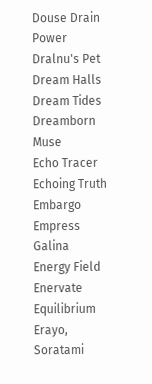Douse Drain Power
Dralnu's Pet Dream Halls
Dream Tides Dreamborn Muse
Echo Tracer Echoing Truth
Embargo Empress Galina
Energy Field Enervate
Equilibrium Erayo, Soratami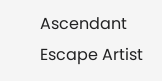Ascendant
Escape Artist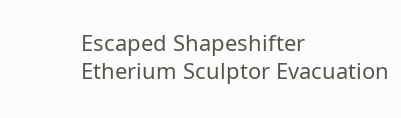Escaped Shapeshifter
Etherium Sculptor Evacuation